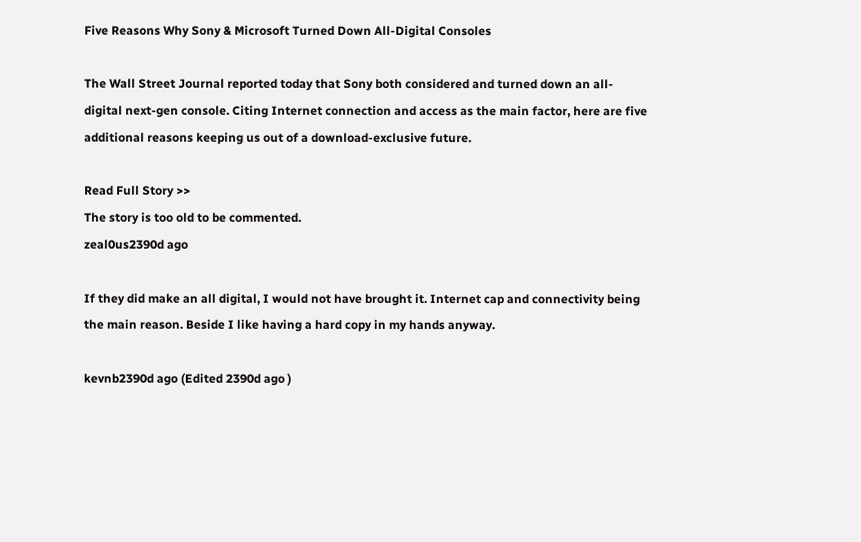Five Reasons Why Sony & Microsoft Turned Down All-Digital Consoles

The Wall Street Journal reported today that Sony both considered and turned down an all-digital next-gen console. Citing Internet connection and access as the main factor, here are five additional reasons keeping us out of a download-exclusive future.

Read Full Story >>
The story is too old to be commented.
zeal0us2390d ago

If they did make an all digital, I would not have brought it. Internet cap and connectivity being the main reason. Beside I like having a hard copy in my hands anyway.

kevnb2390d ago (Edited 2390d ago )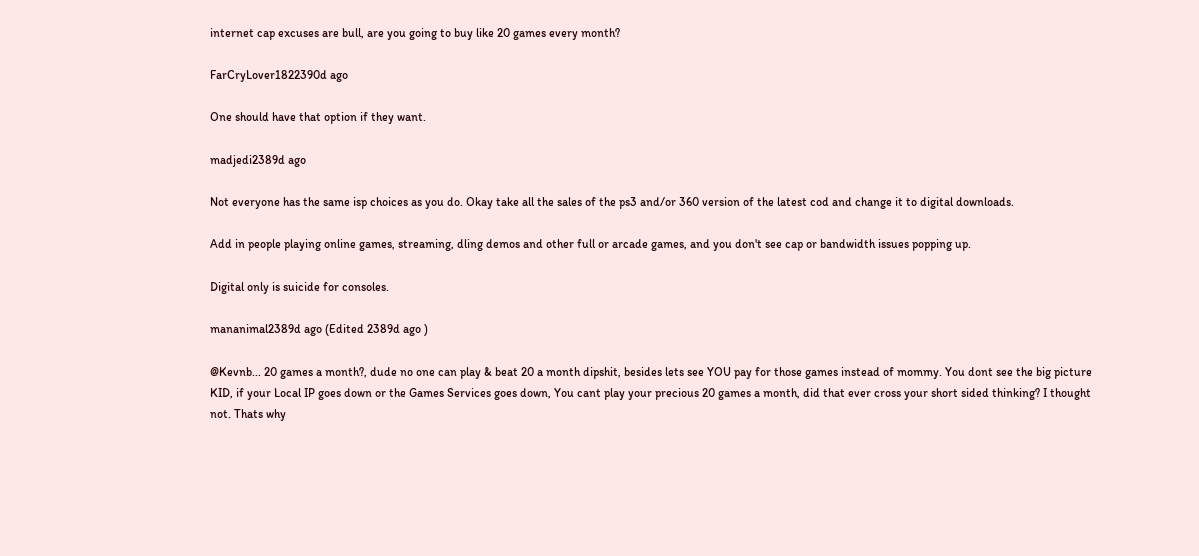internet cap excuses are bull, are you going to buy like 20 games every month?

FarCryLover1822390d ago

One should have that option if they want.

madjedi2389d ago

Not everyone has the same isp choices as you do. Okay take all the sales of the ps3 and/or 360 version of the latest cod and change it to digital downloads.

Add in people playing online games, streaming, dling demos and other full or arcade games, and you don't see cap or bandwidth issues popping up.

Digital only is suicide for consoles.

mananimal2389d ago (Edited 2389d ago )

@Kevnb... 20 games a month?, dude no one can play & beat 20 a month dipshit, besides lets see YOU pay for those games instead of mommy. You dont see the big picture KID, if your Local IP goes down or the Games Services goes down, You cant play your precious 20 games a month, did that ever cross your short sided thinking? I thought not. Thats why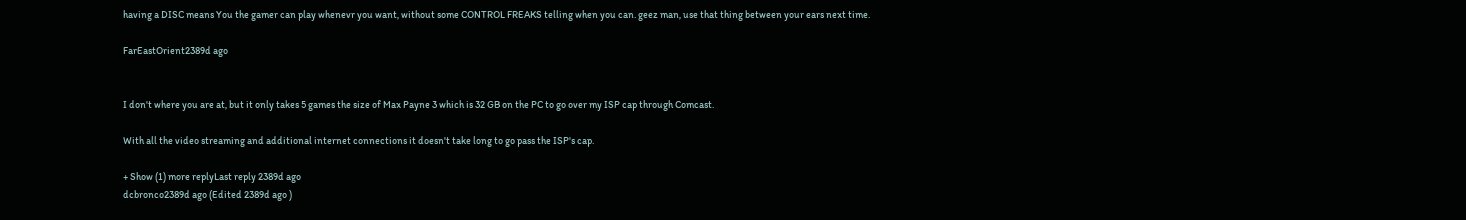having a DISC means You the gamer can play whenevr you want, without some CONTROL FREAKS telling when you can. geez man, use that thing between your ears next time.

FarEastOrient2389d ago


I don't where you are at, but it only takes 5 games the size of Max Payne 3 which is 32 GB on the PC to go over my ISP cap through Comcast.

With all the video streaming and additional internet connections it doesn't take long to go pass the ISP's cap.

+ Show (1) more replyLast reply 2389d ago
dcbronco2389d ago (Edited 2389d ago )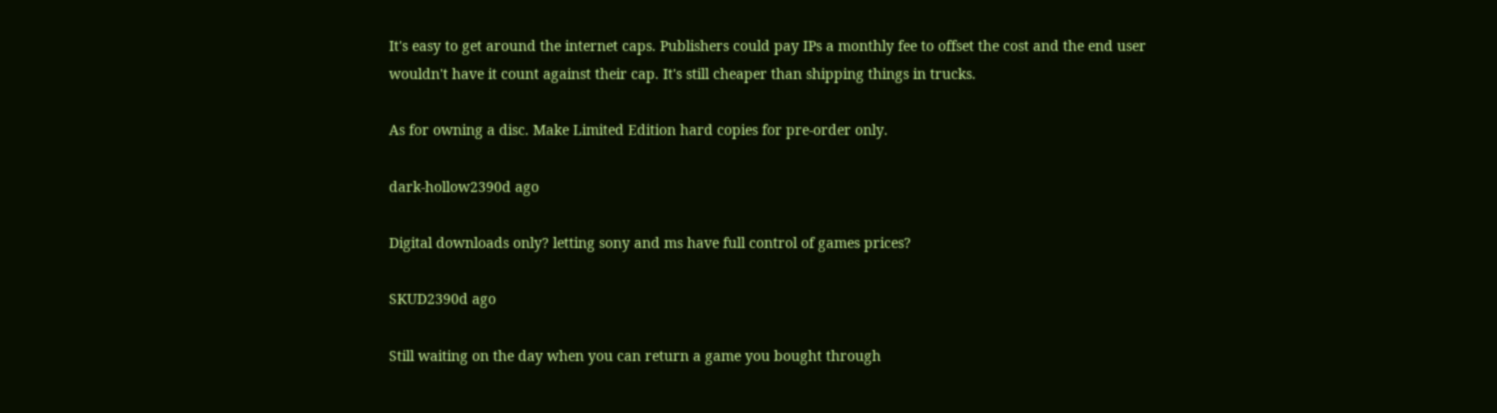It's easy to get around the internet caps. Publishers could pay IPs a monthly fee to offset the cost and the end user wouldn't have it count against their cap. It's still cheaper than shipping things in trucks.

As for owning a disc. Make Limited Edition hard copies for pre-order only.

dark-hollow2390d ago

Digital downloads only? letting sony and ms have full control of games prices?

SKUD2390d ago

Still waiting on the day when you can return a game you bought through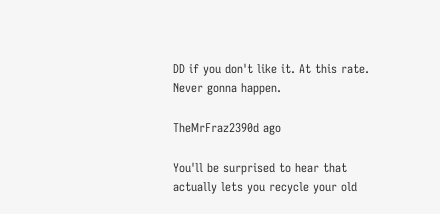DD if you don't like it. At this rate. Never gonna happen.

TheMrFraz2390d ago

You'll be surprised to hear that actually lets you recycle your old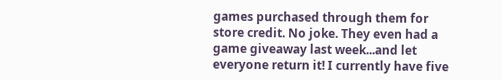games purchased through them for store credit. No joke. They even had a game giveaway last week...and let everyone return it! I currently have five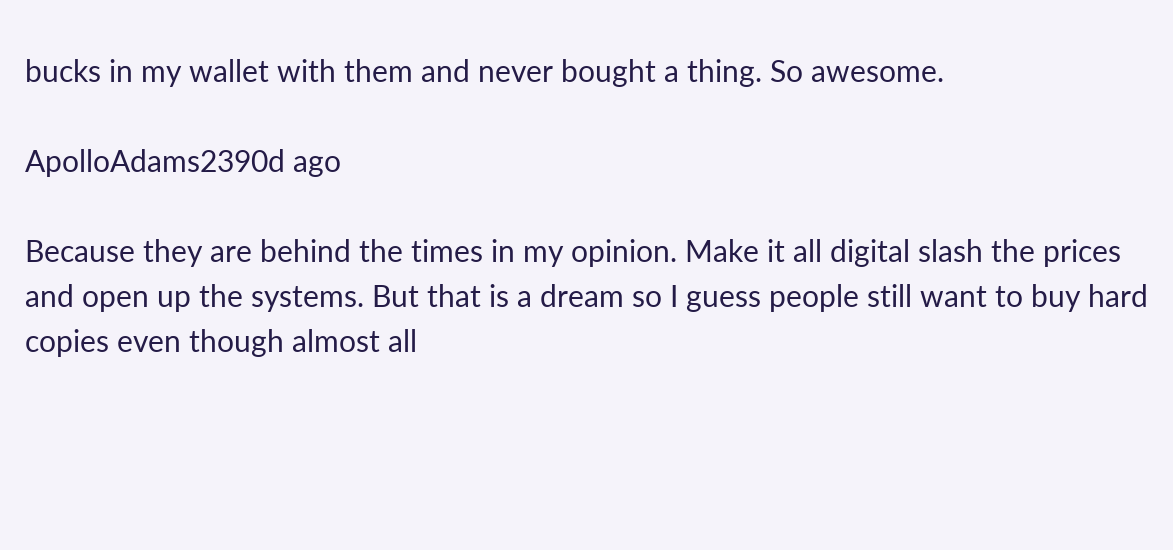bucks in my wallet with them and never bought a thing. So awesome.

ApolloAdams2390d ago

Because they are behind the times in my opinion. Make it all digital slash the prices and open up the systems. But that is a dream so I guess people still want to buy hard copies even though almost all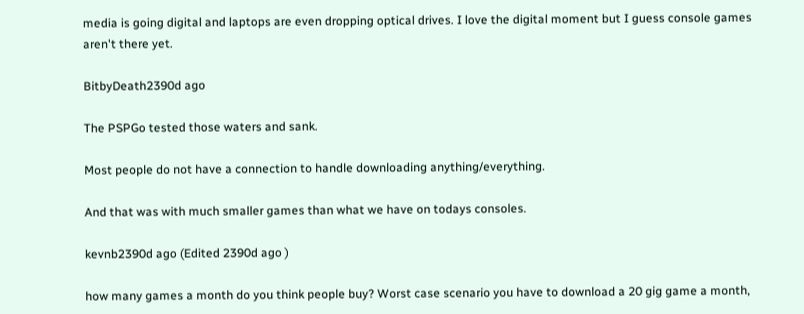media is going digital and laptops are even dropping optical drives. I love the digital moment but I guess console games aren't there yet.

BitbyDeath2390d ago

The PSPGo tested those waters and sank.

Most people do not have a connection to handle downloading anything/everything.

And that was with much smaller games than what we have on todays consoles.

kevnb2390d ago (Edited 2390d ago )

how many games a month do you think people buy? Worst case scenario you have to download a 20 gig game a month,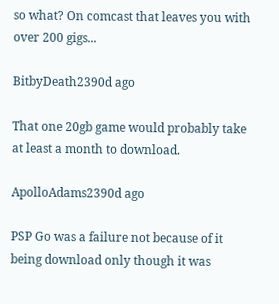so what? On comcast that leaves you with over 200 gigs...

BitbyDeath2390d ago

That one 20gb game would probably take at least a month to download.

ApolloAdams2390d ago

PSP Go was a failure not because of it being download only though it was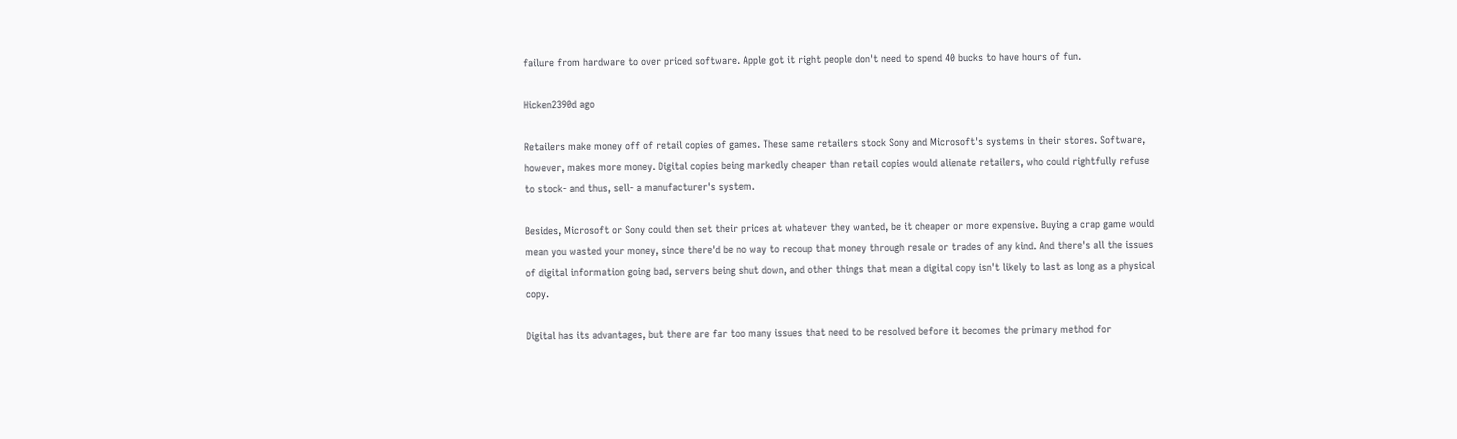failure from hardware to over priced software. Apple got it right people don't need to spend 40 bucks to have hours of fun.

Hicken2390d ago

Retailers make money off of retail copies of games. These same retailers stock Sony and Microsoft's systems in their stores. Software, however, makes more money. Digital copies being markedly cheaper than retail copies would alienate retailers, who could rightfully refuse to stock- and thus, sell- a manufacturer's system.

Besides, Microsoft or Sony could then set their prices at whatever they wanted, be it cheaper or more expensive. Buying a crap game would mean you wasted your money, since there'd be no way to recoup that money through resale or trades of any kind. And there's all the issues of digital information going bad, servers being shut down, and other things that mean a digital copy isn't likely to last as long as a physical copy.

Digital has its advantages, but there are far too many issues that need to be resolved before it becomes the primary method for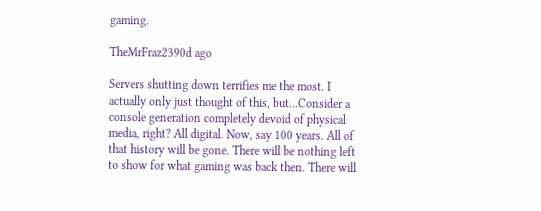gaming.

TheMrFraz2390d ago

Servers shutting down terrifies me the most. I actually only just thought of this, but...Consider a console generation completely devoid of physical media, right? All digital. Now, say 100 years. All of that history will be gone. There will be nothing left to show for what gaming was back then. There will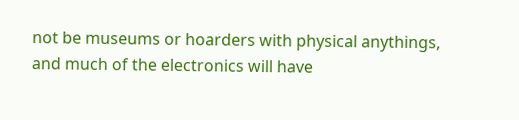not be museums or hoarders with physical anythings, and much of the electronics will have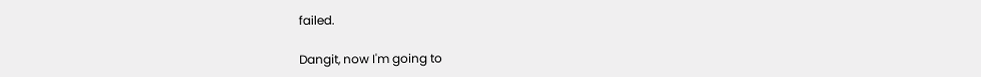failed.

Dangit, now I'm going to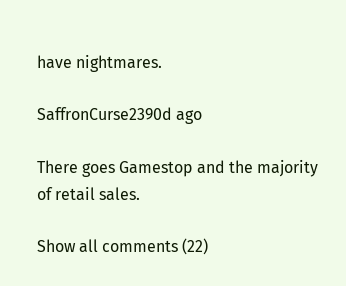have nightmares.

SaffronCurse2390d ago

There goes Gamestop and the majority of retail sales.

Show all comments (22)